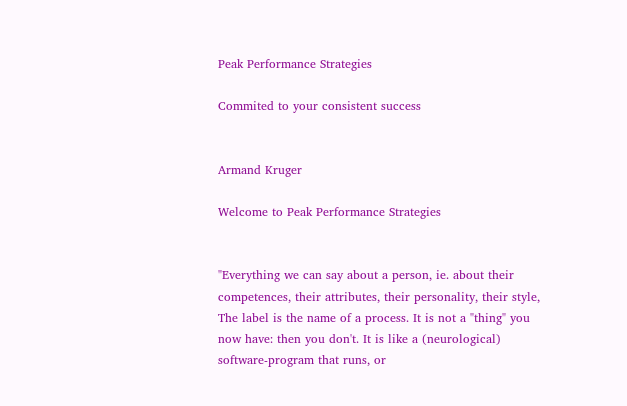Peak Performance Strategies

Commited to your consistent success


Armand Kruger

Welcome to Peak Performance Strategies


"Everything we can say about a person, ie. about their competences, their attributes, their personality, their style, The label is the name of a process. It is not a "thing" you now have: then you don't. It is like a (neurological) software-program that runs, or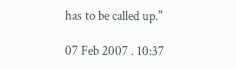has to be called up."

07 Feb 2007 . 10:37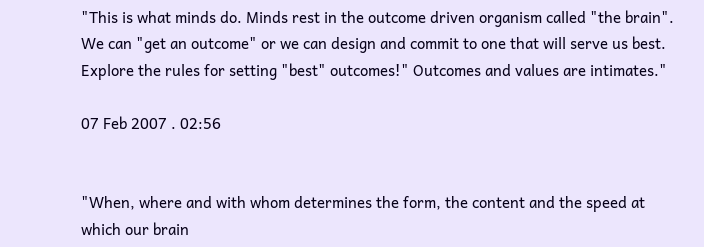"This is what minds do. Minds rest in the outcome driven organism called "the brain". We can "get an outcome" or we can design and commit to one that will serve us best. Explore the rules for setting "best" outcomes!" Outcomes and values are intimates."

07 Feb 2007 . 02:56


"When, where and with whom determines the form, the content and the speed at which our brain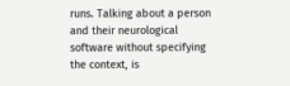runs. Talking about a person and their neurological software without specifying the context, is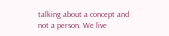talking about a concept and not a person. We live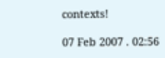contexts!

07 Feb 2007 . 02:56